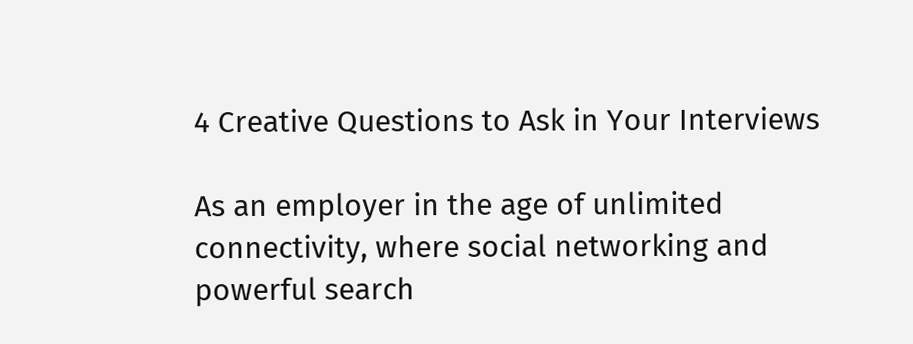4 Creative Questions to Ask in Your Interviews

As an employer in the age of unlimited connectivity, where social networking and powerful search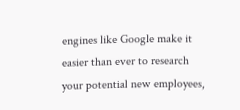engines like Google make it easier than ever to research your potential new employees,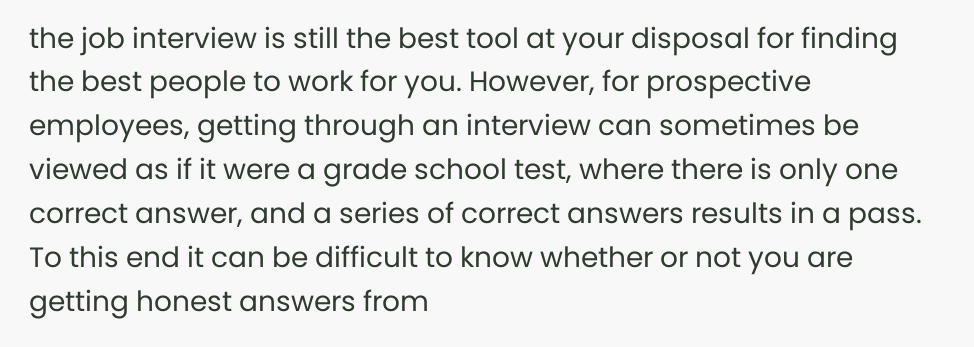the job interview is still the best tool at your disposal for finding the best people to work for you. However, for prospective employees, getting through an interview can sometimes be viewed as if it were a grade school test, where there is only one correct answer, and a series of correct answers results in a pass. To this end it can be difficult to know whether or not you are getting honest answers from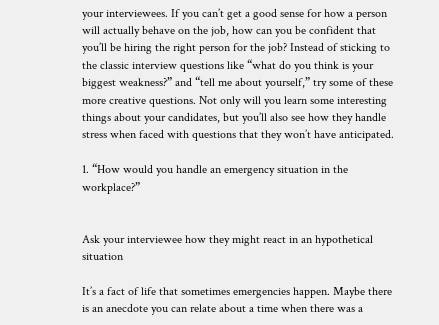your interviewees. If you can’t get a good sense for how a person will actually behave on the job, how can you be confident that you’ll be hiring the right person for the job? Instead of sticking to the classic interview questions like “what do you think is your biggest weakness?” and “tell me about yourself,” try some of these more creative questions. Not only will you learn some interesting things about your candidates, but you’ll also see how they handle stress when faced with questions that they won’t have anticipated.

1. “How would you handle an emergency situation in the workplace?”


Ask your interviewee how they might react in an hypothetical situation

It’s a fact of life that sometimes emergencies happen. Maybe there is an anecdote you can relate about a time when there was a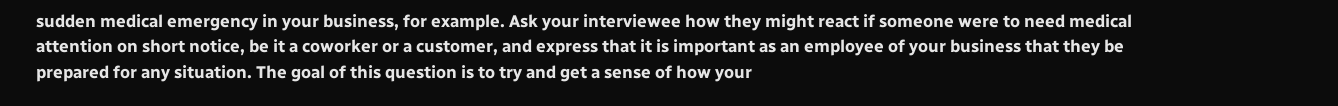sudden medical emergency in your business, for example. Ask your interviewee how they might react if someone were to need medical attention on short notice, be it a coworker or a customer, and express that it is important as an employee of your business that they be prepared for any situation. The goal of this question is to try and get a sense of how your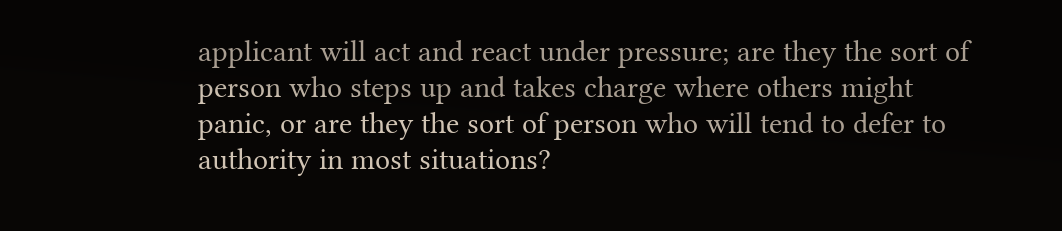applicant will act and react under pressure; are they the sort of person who steps up and takes charge where others might panic, or are they the sort of person who will tend to defer to authority in most situations?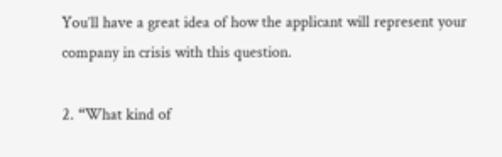You’ll have a great idea of how the applicant will represent your company in crisis with this question.

2. “What kind of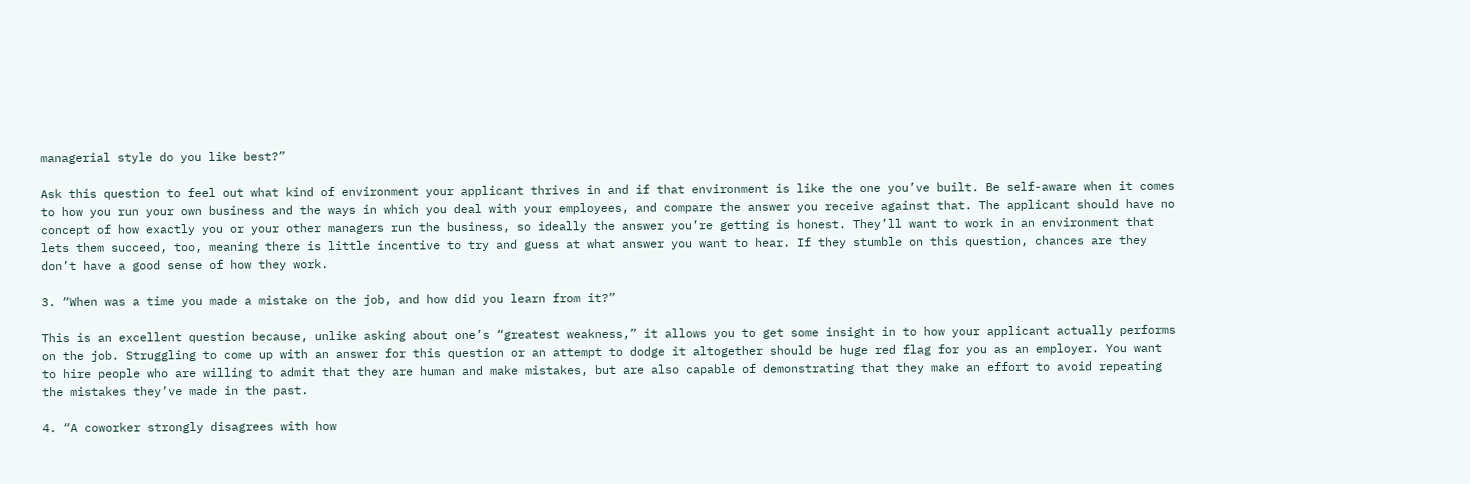managerial style do you like best?”

Ask this question to feel out what kind of environment your applicant thrives in and if that environment is like the one you’ve built. Be self-aware when it comes to how you run your own business and the ways in which you deal with your employees, and compare the answer you receive against that. The applicant should have no concept of how exactly you or your other managers run the business, so ideally the answer you’re getting is honest. They’ll want to work in an environment that lets them succeed, too, meaning there is little incentive to try and guess at what answer you want to hear. If they stumble on this question, chances are they don’t have a good sense of how they work.

3. “When was a time you made a mistake on the job, and how did you learn from it?”

This is an excellent question because, unlike asking about one’s “greatest weakness,” it allows you to get some insight in to how your applicant actually performs on the job. Struggling to come up with an answer for this question or an attempt to dodge it altogether should be huge red flag for you as an employer. You want to hire people who are willing to admit that they are human and make mistakes, but are also capable of demonstrating that they make an effort to avoid repeating the mistakes they’ve made in the past.

4. “A coworker strongly disagrees with how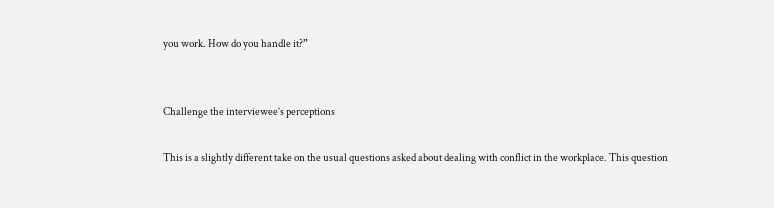you work. How do you handle it?”


Challenge the interviewee’s perceptions

This is a slightly different take on the usual questions asked about dealing with conflict in the workplace. This question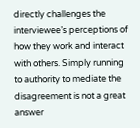directly challenges the interviewee’s perceptions of how they work and interact with others. Simply running to authority to mediate the disagreement is not a great answer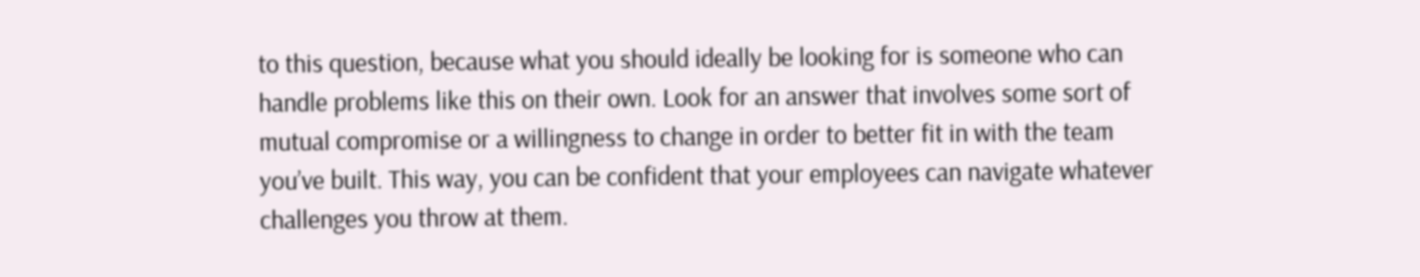to this question, because what you should ideally be looking for is someone who can handle problems like this on their own. Look for an answer that involves some sort of mutual compromise or a willingness to change in order to better fit in with the team you’ve built. This way, you can be confident that your employees can navigate whatever challenges you throw at them.